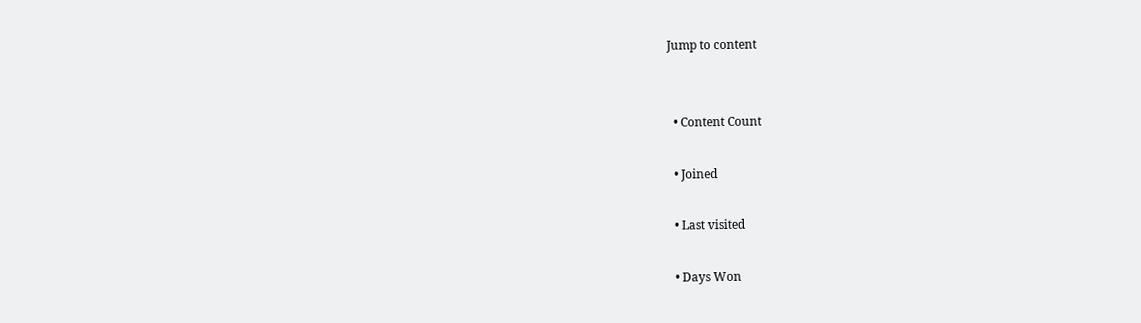Jump to content


  • Content Count

  • Joined

  • Last visited

  • Days Won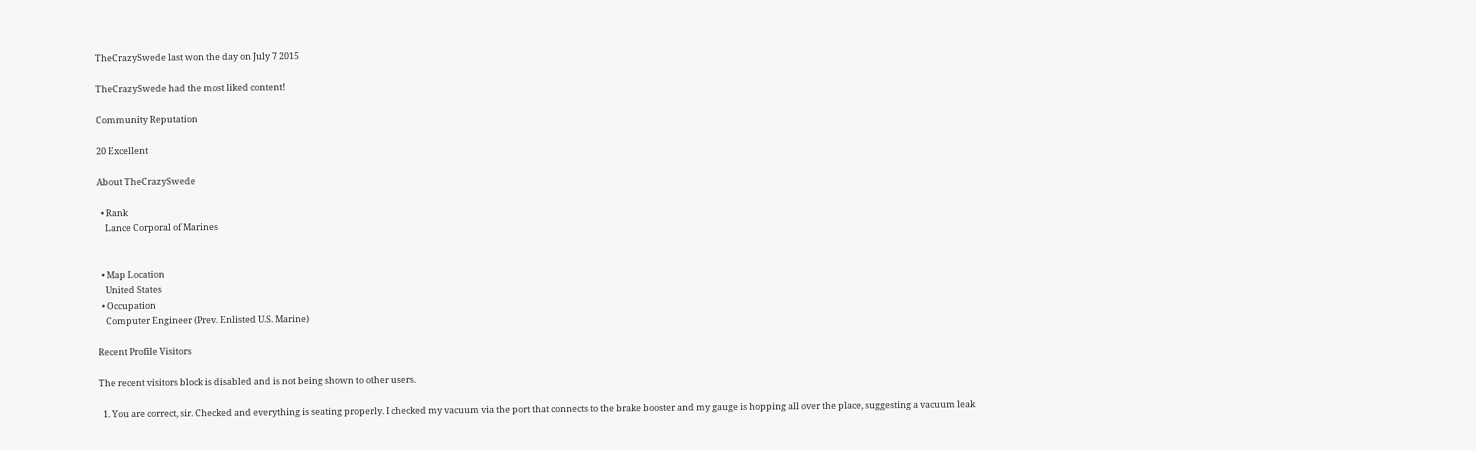TheCrazySwede last won the day on July 7 2015

TheCrazySwede had the most liked content!

Community Reputation

20 Excellent

About TheCrazySwede

  • Rank
    Lance Corporal of Marines


  • Map Location
    United States
  • Occupation
    Computer Engineer (Prev. Enlisted U.S. Marine)

Recent Profile Visitors

The recent visitors block is disabled and is not being shown to other users.

  1. You are correct, sir. Checked and everything is seating properly. I checked my vacuum via the port that connects to the brake booster and my gauge is hopping all over the place, suggesting a vacuum leak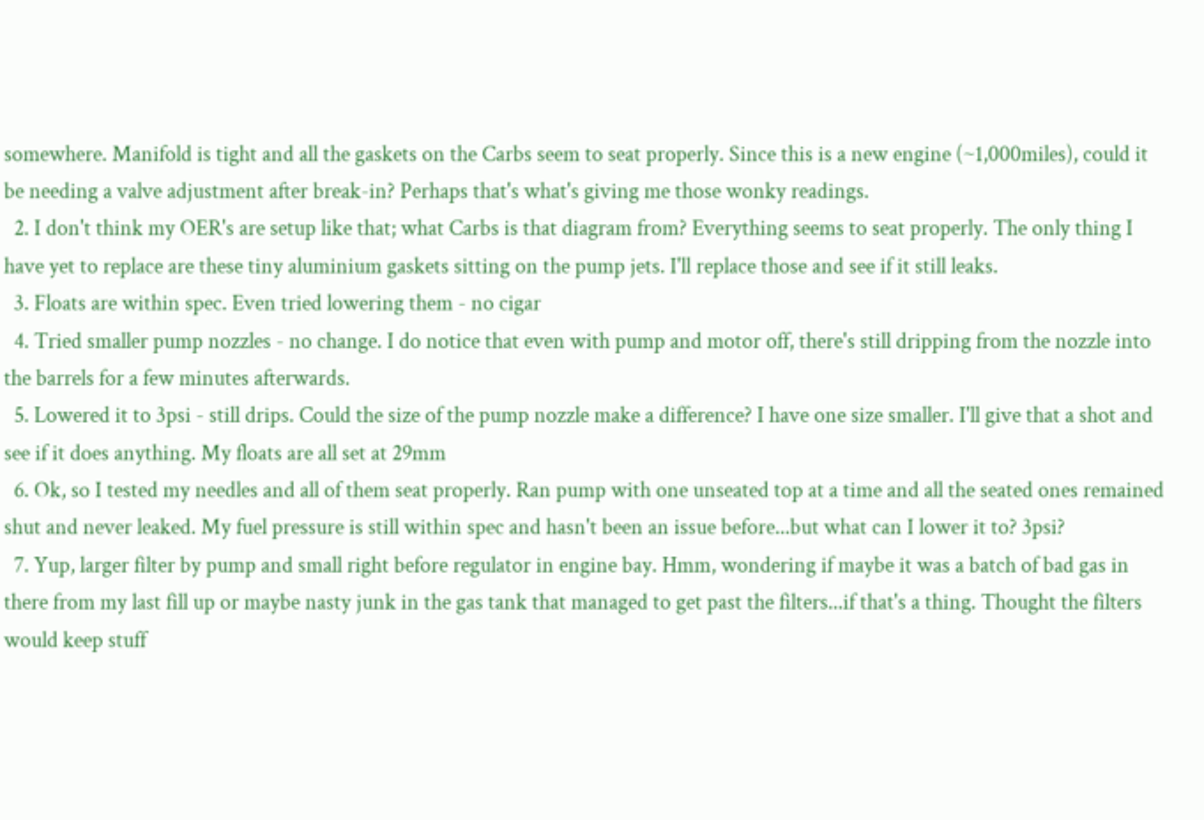somewhere. Manifold is tight and all the gaskets on the Carbs seem to seat properly. Since this is a new engine (~1,000miles), could it be needing a valve adjustment after break-in? Perhaps that's what's giving me those wonky readings.
  2. I don't think my OER's are setup like that; what Carbs is that diagram from? Everything seems to seat properly. The only thing I have yet to replace are these tiny aluminium gaskets sitting on the pump jets. I'll replace those and see if it still leaks.
  3. Floats are within spec. Even tried lowering them - no cigar
  4. Tried smaller pump nozzles - no change. I do notice that even with pump and motor off, there's still dripping from the nozzle into the barrels for a few minutes afterwards.
  5. Lowered it to 3psi - still drips. Could the size of the pump nozzle make a difference? I have one size smaller. I'll give that a shot and see if it does anything. My floats are all set at 29mm
  6. Ok, so I tested my needles and all of them seat properly. Ran pump with one unseated top at a time and all the seated ones remained shut and never leaked. My fuel pressure is still within spec and hasn't been an issue before...but what can I lower it to? 3psi?
  7. Yup, larger filter by pump and small right before regulator in engine bay. Hmm, wondering if maybe it was a batch of bad gas in there from my last fill up or maybe nasty junk in the gas tank that managed to get past the filters...if that's a thing. Thought the filters would keep stuff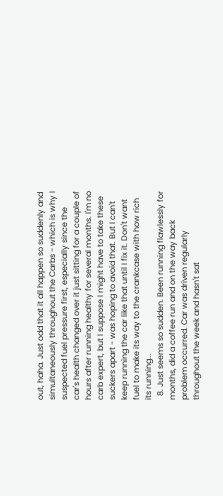out, haha. Just odd that it all happen so suddenly and simultaneously throughout the Carbs - which is why I suspected fuel pressure first, especially since the car's health changed over it just sitting for a couple of hours after running healthy for several months. I'm no carb expert, but I suppose I might have to take these suckers apart - was hoping to avoid that. But I can't keep running the car like that until I fix it. Don't want fuel to make its way to the crankcase with how rich its running...
  8. Just seems so sudden. Been running flawlessly for months, did a coffee run and on the way back problem occurred. Car was driven regularly throughout the week and hasn't sat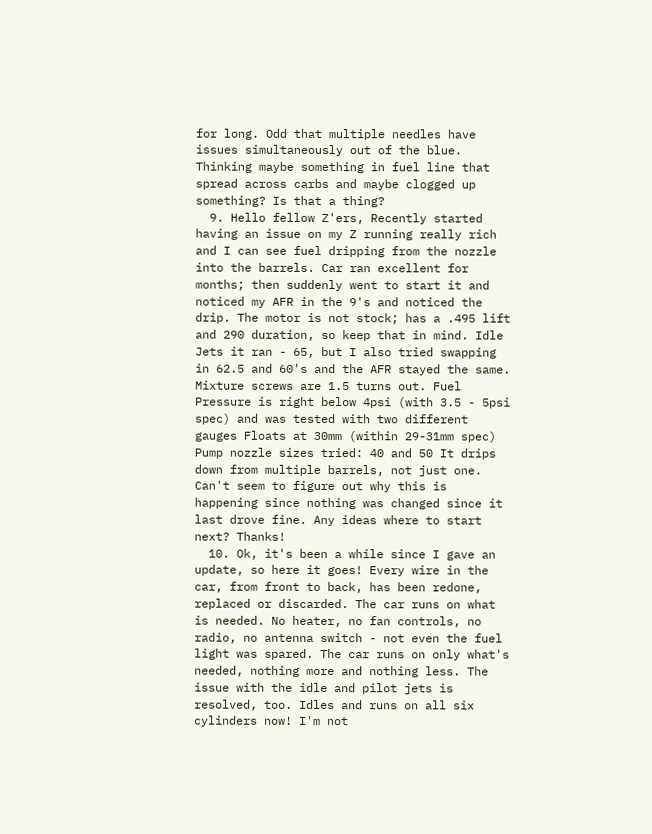for long. Odd that multiple needles have issues simultaneously out of the blue. Thinking maybe something in fuel line that spread across carbs and maybe clogged up something? Is that a thing?
  9. Hello fellow Z'ers, Recently started having an issue on my Z running really rich and I can see fuel dripping from the nozzle into the barrels. Car ran excellent for months; then suddenly went to start it and noticed my AFR in the 9's and noticed the drip. The motor is not stock; has a .495 lift and 290 duration, so keep that in mind. Idle Jets it ran - 65, but I also tried swapping in 62.5 and 60's and the AFR stayed the same. Mixture screws are 1.5 turns out. Fuel Pressure is right below 4psi (with 3.5 - 5psi spec) and was tested with two different gauges Floats at 30mm (within 29-31mm spec) Pump nozzle sizes tried: 40 and 50 It drips down from multiple barrels, not just one. Can't seem to figure out why this is happening since nothing was changed since it last drove fine. Any ideas where to start next? Thanks!
  10. Ok, it's been a while since I gave an update, so here it goes! Every wire in the car, from front to back, has been redone, replaced or discarded. The car runs on what is needed. No heater, no fan controls, no radio, no antenna switch - not even the fuel light was spared. The car runs on only what's needed, nothing more and nothing less. The issue with the idle and pilot jets is resolved, too. Idles and runs on all six cylinders now! I'm not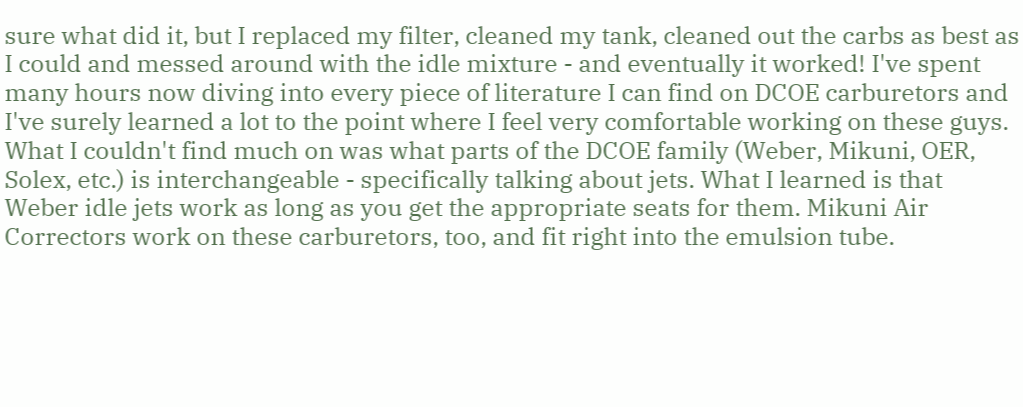sure what did it, but I replaced my filter, cleaned my tank, cleaned out the carbs as best as I could and messed around with the idle mixture - and eventually it worked! I've spent many hours now diving into every piece of literature I can find on DCOE carburetors and I've surely learned a lot to the point where I feel very comfortable working on these guys. What I couldn't find much on was what parts of the DCOE family (Weber, Mikuni, OER, Solex, etc.) is interchangeable - specifically talking about jets. What I learned is that Weber idle jets work as long as you get the appropriate seats for them. Mikuni Air Correctors work on these carburetors, too, and fit right into the emulsion tube.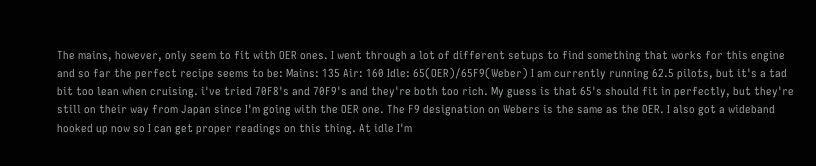The mains, however, only seem to fit with OER ones. I went through a lot of different setups to find something that works for this engine and so far the perfect recipe seems to be: Mains: 135 Air: 160 Idle: 65(OER)/65F9(Weber) I am currently running 62.5 pilots, but it's a tad bit too lean when cruising. i've tried 70F8's and 70F9's and they're both too rich. My guess is that 65's should fit in perfectly, but they're still on their way from Japan since I'm going with the OER one. The F9 designation on Webers is the same as the OER. I also got a wideband hooked up now so I can get proper readings on this thing. At idle I'm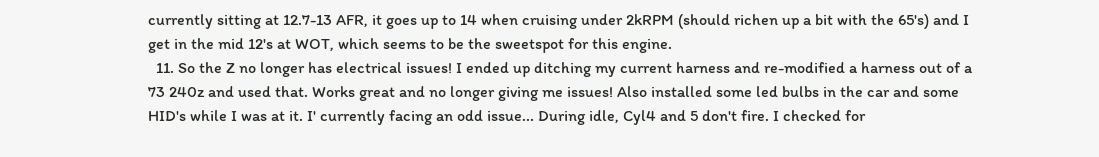currently sitting at 12.7-13 AFR, it goes up to 14 when cruising under 2kRPM (should richen up a bit with the 65's) and I get in the mid 12's at WOT, which seems to be the sweetspot for this engine.
  11. So the Z no longer has electrical issues! I ended up ditching my current harness and re-modified a harness out of a 73 240z and used that. Works great and no longer giving me issues! Also installed some led bulbs in the car and some HID's while I was at it. I' currently facing an odd issue... During idle, Cyl4 and 5 don't fire. I checked for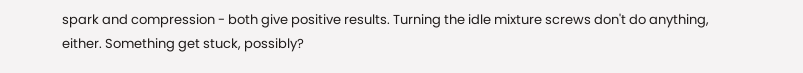spark and compression - both give positive results. Turning the idle mixture screws don't do anything, either. Something get stuck, possibly?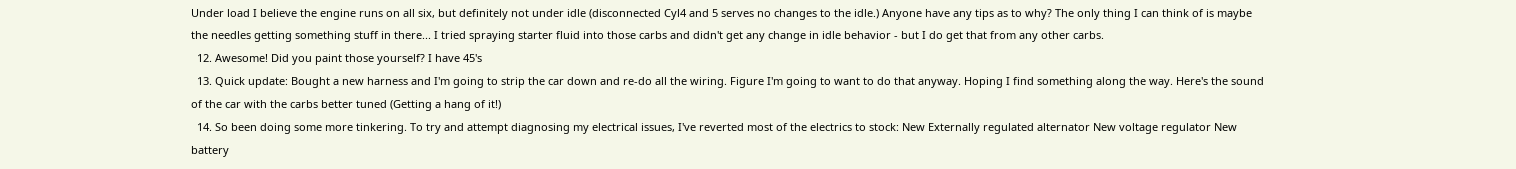Under load I believe the engine runs on all six, but definitely not under idle (disconnected Cyl4 and 5 serves no changes to the idle.) Anyone have any tips as to why? The only thing I can think of is maybe the needles getting something stuff in there... I tried spraying starter fluid into those carbs and didn't get any change in idle behavior - but I do get that from any other carbs.
  12. Awesome! Did you paint those yourself? I have 45's
  13. Quick update: Bought a new harness and I'm going to strip the car down and re-do all the wiring. Figure I'm going to want to do that anyway. Hoping I find something along the way. Here's the sound of the car with the carbs better tuned (Getting a hang of it!)
  14. So been doing some more tinkering. To try and attempt diagnosing my electrical issues, I've reverted most of the electrics to stock: New Externally regulated alternator New voltage regulator New battery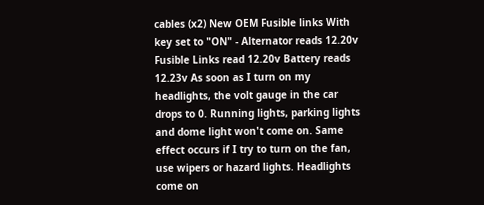cables (x2) New OEM Fusible links With key set to "ON" - Alternator reads 12.20v Fusible Links read 12.20v Battery reads 12.23v As soon as I turn on my headlights, the volt gauge in the car drops to 0. Running lights, parking lights and dome light won't come on. Same effect occurs if I try to turn on the fan, use wipers or hazard lights. Headlights come on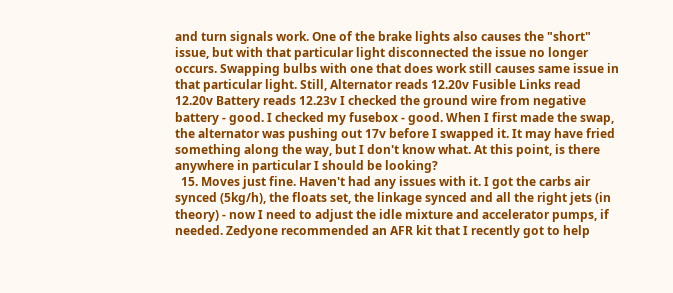and turn signals work. One of the brake lights also causes the "short" issue, but with that particular light disconnected the issue no longer occurs. Swapping bulbs with one that does work still causes same issue in that particular light. Still, Alternator reads 12.20v Fusible Links read 12.20v Battery reads 12.23v I checked the ground wire from negative battery - good. I checked my fusebox - good. When I first made the swap, the alternator was pushing out 17v before I swapped it. It may have fried something along the way, but I don't know what. At this point, is there anywhere in particular I should be looking?
  15. Moves just fine. Haven't had any issues with it. I got the carbs air synced (5kg/h), the floats set, the linkage synced and all the right jets (in theory) - now I need to adjust the idle mixture and accelerator pumps, if needed. Zedyone recommended an AFR kit that I recently got to help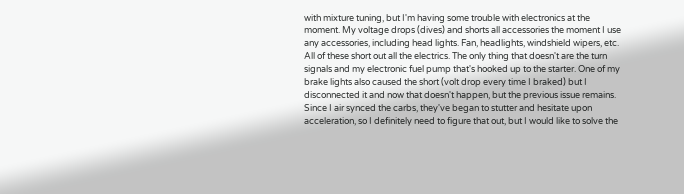with mixture tuning, but I'm having some trouble with electronics at the moment. My voltage drops (dives) and shorts all accessories the moment I use any accessories, including head lights. Fan, headlights, windshield wipers, etc. All of these short out all the electrics. The only thing that doesn't are the turn signals and my electronic fuel pump that's hooked up to the starter. One of my brake lights also caused the short (volt drop every time I braked) but I disconnected it and now that doesn't happen, but the previous issue remains. Since I air synced the carbs, they've began to stutter and hesitate upon acceleration, so I definitely need to figure that out, but I would like to solve the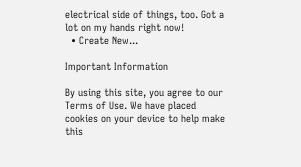electrical side of things, too. Got a lot on my hands right now!
  • Create New...

Important Information

By using this site, you agree to our Terms of Use. We have placed cookies on your device to help make this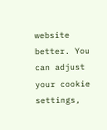website better. You can adjust your cookie settings,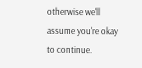otherwise we'll assume you're okay to continue.